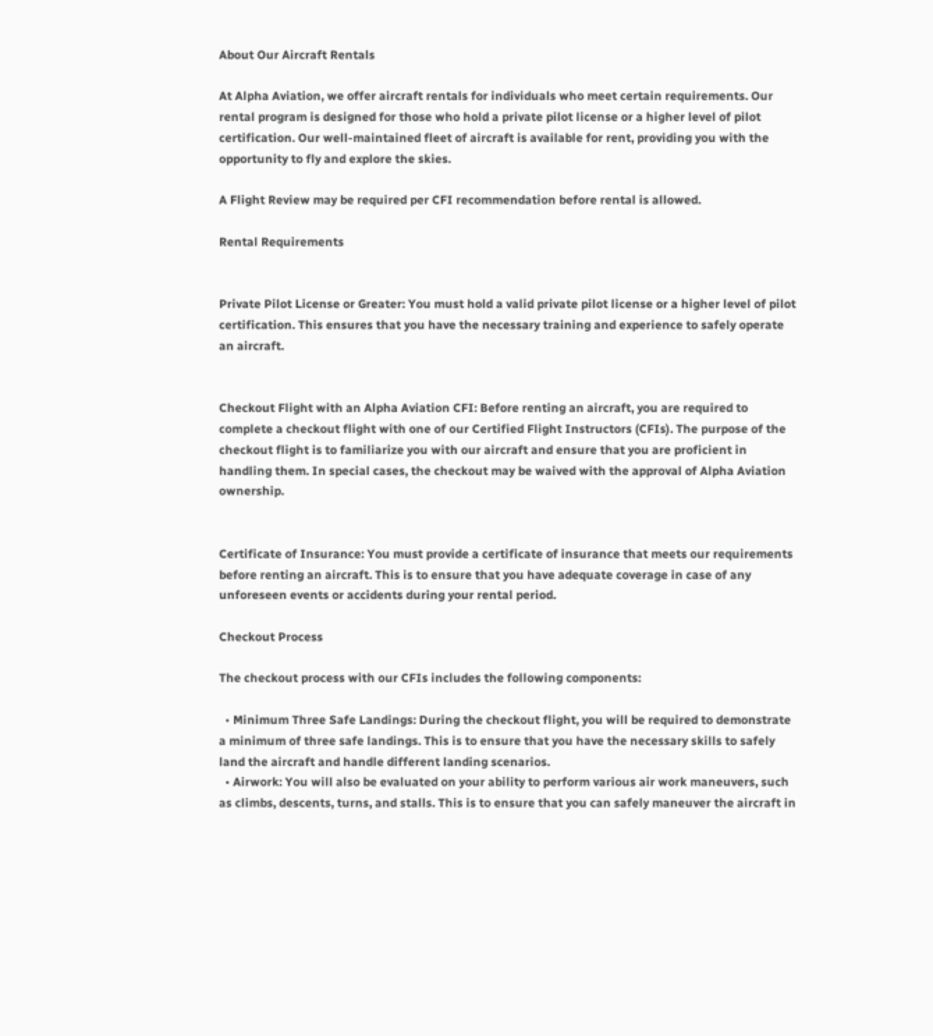About Our Aircraft Rentals

At Alpha Aviation, we offer aircraft rentals for individuals who meet certain requirements. Our rental program is designed for those who hold a private pilot license or a higher level of pilot certification. Our well-maintained fleet of aircraft is available for rent, providing you with the opportunity to fly and explore the skies.

A Flight Review may be required per CFI recommendation before rental is allowed.

Rental Requirements


Private Pilot License or Greater: You must hold a valid private pilot license or a higher level of pilot certification. This ensures that you have the necessary training and experience to safely operate an aircraft.


Checkout Flight with an Alpha Aviation CFI: Before renting an aircraft, you are required to complete a checkout flight with one of our Certified Flight Instructors (CFIs). The purpose of the checkout flight is to familiarize you with our aircraft and ensure that you are proficient in handling them. In special cases, the checkout may be waived with the approval of Alpha Aviation ownership.


Certificate of Insurance: You must provide a certificate of insurance that meets our requirements before renting an aircraft. This is to ensure that you have adequate coverage in case of any unforeseen events or accidents during your rental period.

Checkout Process

The checkout process with our CFIs includes the following components:

  • Minimum Three Safe Landings: During the checkout flight, you will be required to demonstrate a minimum of three safe landings. This is to ensure that you have the necessary skills to safely land the aircraft and handle different landing scenarios.
  • Airwork: You will also be evaluated on your ability to perform various air work maneuvers, such as climbs, descents, turns, and stalls. This is to ensure that you can safely maneuver the aircraft in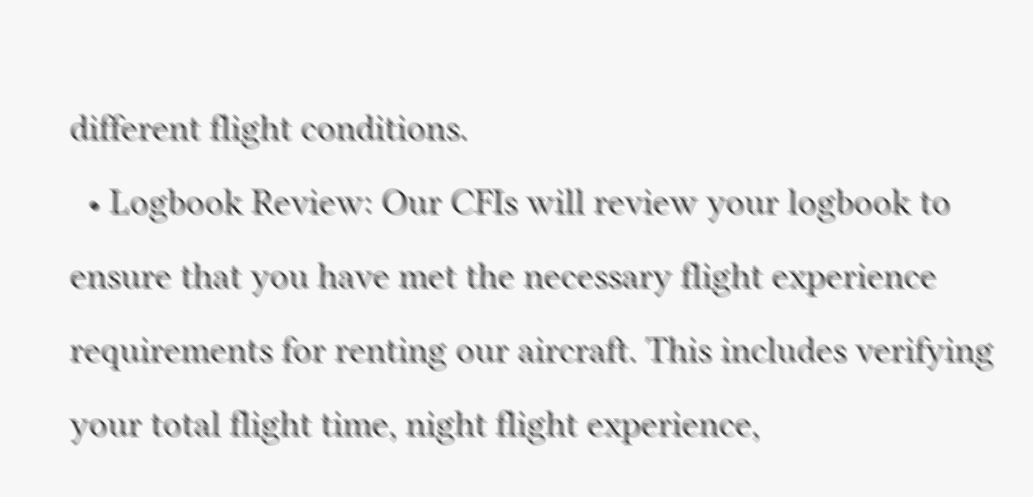different flight conditions.
  • Logbook Review: Our CFIs will review your logbook to ensure that you have met the necessary flight experience requirements for renting our aircraft. This includes verifying your total flight time, night flight experience,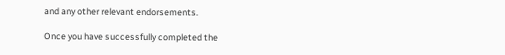and any other relevant endorsements.

Once you have successfully completed the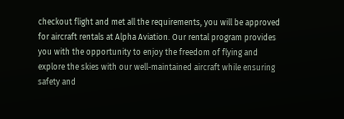checkout flight and met all the requirements, you will be approved for aircraft rentals at Alpha Aviation. Our rental program provides you with the opportunity to enjoy the freedom of flying and explore the skies with our well-maintained aircraft while ensuring safety and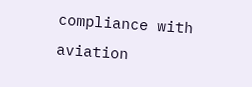compliance with aviation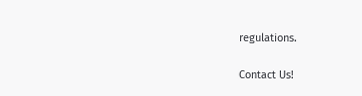regulations.

Contact Us!